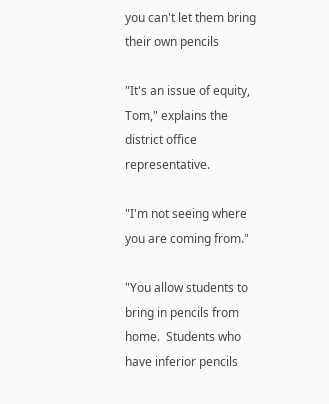you can't let them bring their own pencils

"It's an issue of equity, Tom," explains the district office representative.

"I'm not seeing where you are coming from."

"You allow students to bring in pencils from home.  Students who have inferior pencils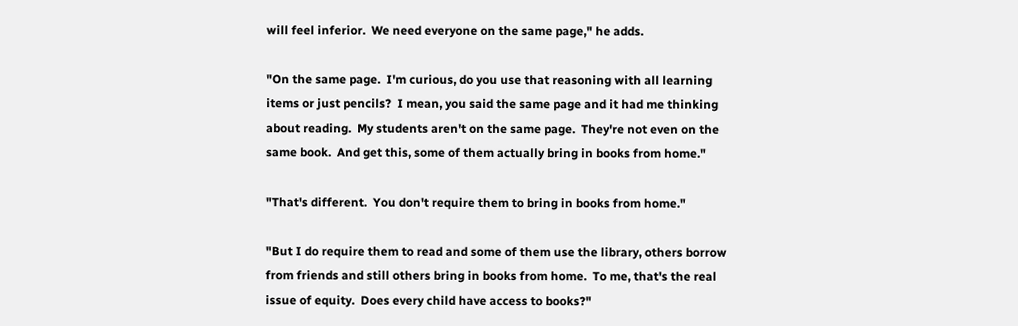will feel inferior.  We need everyone on the same page," he adds.

"On the same page.  I'm curious, do you use that reasoning with all learning items or just pencils?  I mean, you said the same page and it had me thinking about reading.  My students aren't on the same page.  They're not even on the same book.  And get this, some of them actually bring in books from home."

"That's different.  You don't require them to bring in books from home."

"But I do require them to read and some of them use the library, others borrow from friends and still others bring in books from home.  To me, that's the real issue of equity.  Does every child have access to books?"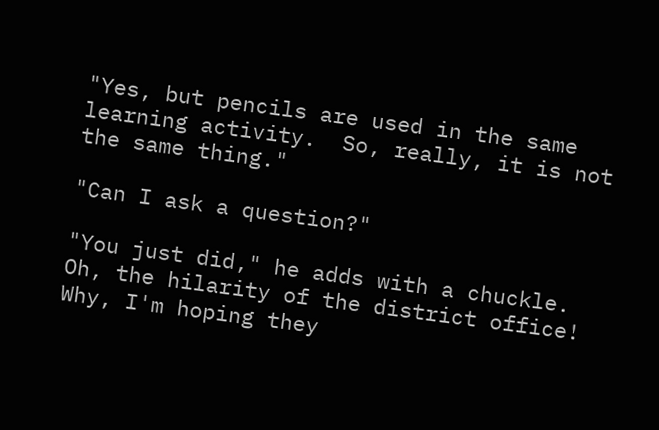"Yes, but pencils are used in the same learning activity.  So, really, it is not the same thing."

"Can I ask a question?"

"You just did," he adds with a chuckle.  Oh, the hilarity of the district office! Why, I'm hoping they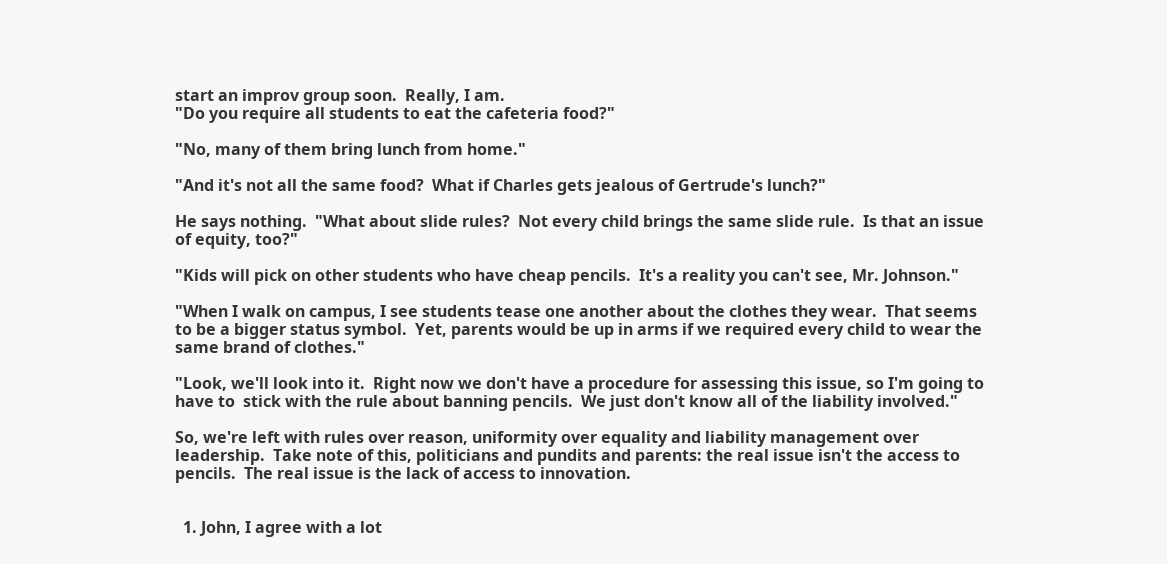start an improv group soon.  Really, I am.
"Do you require all students to eat the cafeteria food?"

"No, many of them bring lunch from home."

"And it's not all the same food?  What if Charles gets jealous of Gertrude's lunch?"

He says nothing.  "What about slide rules?  Not every child brings the same slide rule.  Is that an issue of equity, too?"

"Kids will pick on other students who have cheap pencils.  It's a reality you can't see, Mr. Johnson."

"When I walk on campus, I see students tease one another about the clothes they wear.  That seems to be a bigger status symbol.  Yet, parents would be up in arms if we required every child to wear the same brand of clothes."

"Look, we'll look into it.  Right now we don't have a procedure for assessing this issue, so I'm going to have to  stick with the rule about banning pencils.  We just don't know all of the liability involved."

So, we're left with rules over reason, uniformity over equality and liability management over leadership.  Take note of this, politicians and pundits and parents: the real issue isn't the access to pencils.  The real issue is the lack of access to innovation.


  1. John, I agree with a lot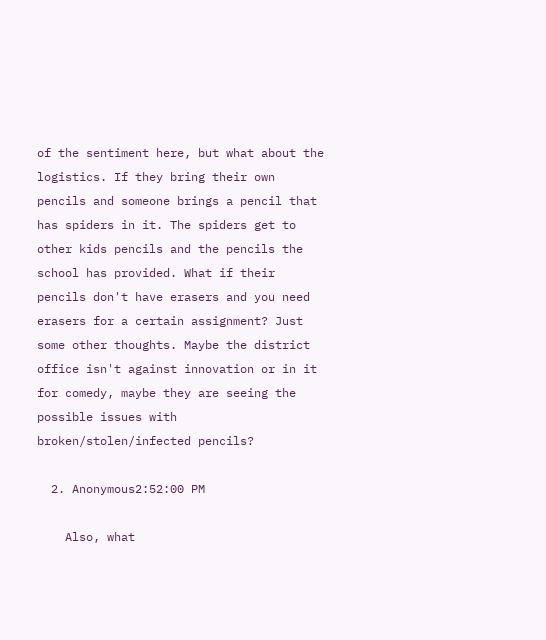of the sentiment here, but what about the logistics. If they bring their own pencils and someone brings a pencil that has spiders in it. The spiders get to other kids pencils and the pencils the school has provided. What if their pencils don't have erasers and you need erasers for a certain assignment? Just some other thoughts. Maybe the district office isn't against innovation or in it for comedy, maybe they are seeing the possible issues with broken/stolen/infected pencils?

  2. Anonymous2:52:00 PM

    Also, what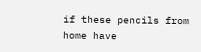if these pencils from home have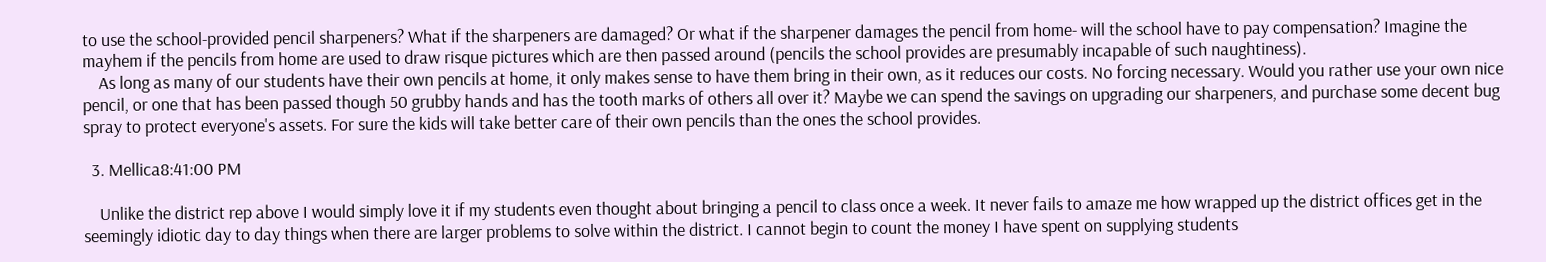to use the school-provided pencil sharpeners? What if the sharpeners are damaged? Or what if the sharpener damages the pencil from home- will the school have to pay compensation? Imagine the mayhem if the pencils from home are used to draw risque pictures which are then passed around (pencils the school provides are presumably incapable of such naughtiness).
    As long as many of our students have their own pencils at home, it only makes sense to have them bring in their own, as it reduces our costs. No forcing necessary. Would you rather use your own nice pencil, or one that has been passed though 50 grubby hands and has the tooth marks of others all over it? Maybe we can spend the savings on upgrading our sharpeners, and purchase some decent bug spray to protect everyone's assets. For sure the kids will take better care of their own pencils than the ones the school provides.

  3. Mellica8:41:00 PM

    Unlike the district rep above I would simply love it if my students even thought about bringing a pencil to class once a week. It never fails to amaze me how wrapped up the district offices get in the seemingly idiotic day to day things when there are larger problems to solve within the district. I cannot begin to count the money I have spent on supplying students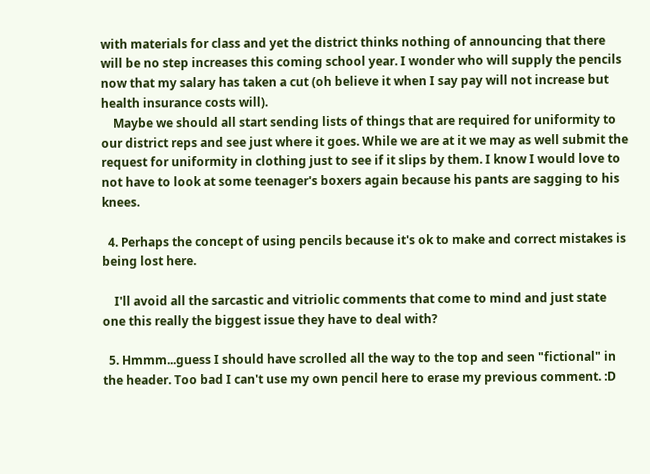with materials for class and yet the district thinks nothing of announcing that there will be no step increases this coming school year. I wonder who will supply the pencils now that my salary has taken a cut (oh believe it when I say pay will not increase but health insurance costs will).
    Maybe we should all start sending lists of things that are required for uniformity to our district reps and see just where it goes. While we are at it we may as well submit the request for uniformity in clothing just to see if it slips by them. I know I would love to not have to look at some teenager's boxers again because his pants are sagging to his knees.

  4. Perhaps the concept of using pencils because it's ok to make and correct mistakes is being lost here.

    I'll avoid all the sarcastic and vitriolic comments that come to mind and just state one this really the biggest issue they have to deal with?

  5. Hmmm...guess I should have scrolled all the way to the top and seen "fictional" in the header. Too bad I can't use my own pencil here to erase my previous comment. :D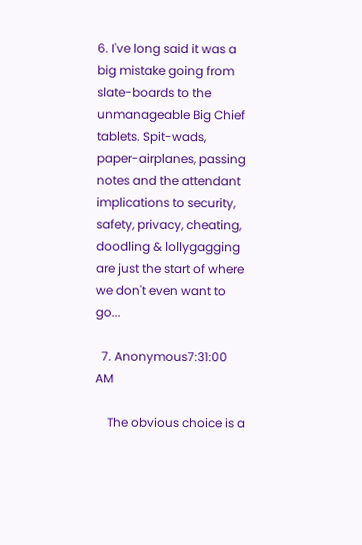6. I've long said it was a big mistake going from slate-boards to the unmanageable Big Chief tablets. Spit-wads, paper-airplanes, passing notes and the attendant implications to security, safety, privacy, cheating, doodling & lollygagging are just the start of where we don't even want to go...

  7. Anonymous7:31:00 AM

    The obvious choice is a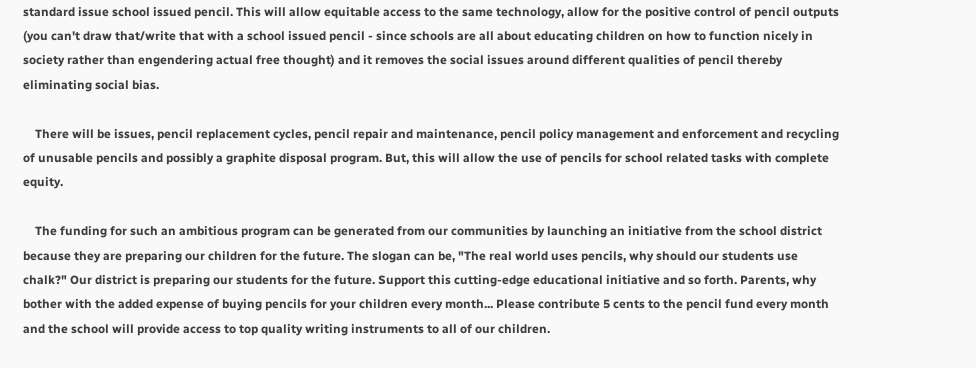standard issue school issued pencil. This will allow equitable access to the same technology, allow for the positive control of pencil outputs (you can't draw that/write that with a school issued pencil - since schools are all about educating children on how to function nicely in society rather than engendering actual free thought) and it removes the social issues around different qualities of pencil thereby eliminating social bias.

    There will be issues, pencil replacement cycles, pencil repair and maintenance, pencil policy management and enforcement and recycling of unusable pencils and possibly a graphite disposal program. But, this will allow the use of pencils for school related tasks with complete equity.

    The funding for such an ambitious program can be generated from our communities by launching an initiative from the school district because they are preparing our children for the future. The slogan can be, "The real world uses pencils, why should our students use chalk?" Our district is preparing our students for the future. Support this cutting-edge educational initiative and so forth. Parents, why bother with the added expense of buying pencils for your children every month... Please contribute 5 cents to the pencil fund every month and the school will provide access to top quality writing instruments to all of our children.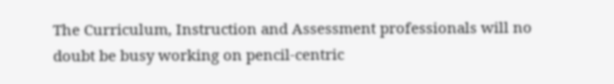The Curriculum, Instruction and Assessment professionals will no doubt be busy working on pencil-centric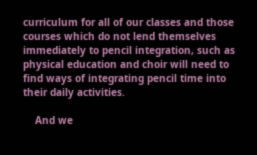curriculum for all of our classes and those courses which do not lend themselves immediately to pencil integration, such as physical education and choir will need to find ways of integrating pencil time into their daily activities.

    And we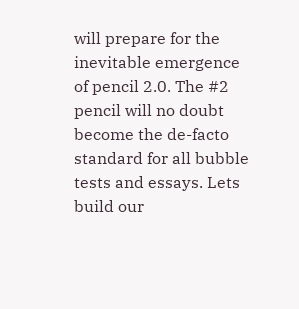will prepare for the inevitable emergence of pencil 2.0. The #2 pencil will no doubt become the de-facto standard for all bubble tests and essays. Lets build our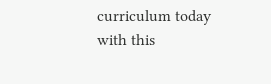curriculum today with this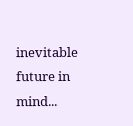inevitable future in mind...